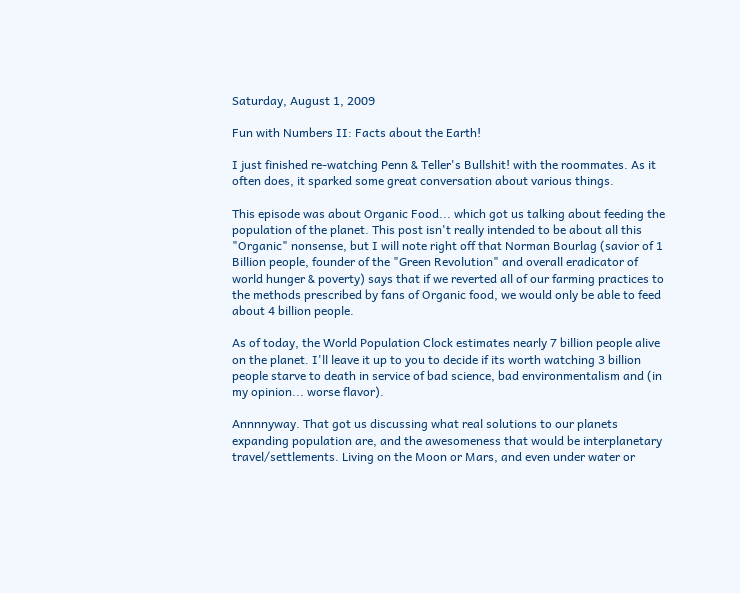Saturday, August 1, 2009

Fun with Numbers II: Facts about the Earth!

I just finished re-watching Penn & Teller's Bullshit! with the roommates. As it often does, it sparked some great conversation about various things.

This episode was about Organic Food... which got us talking about feeding the population of the planet. This post isn't really intended to be about all this "Organic" nonsense, but I will note right off that Norman Bourlag (savior of 1 Billion people, founder of the "Green Revolution" and overall eradicator of world hunger & poverty) says that if we reverted all of our farming practices to the methods prescribed by fans of Organic food, we would only be able to feed about 4 billion people.

As of today, the World Population Clock estimates nearly 7 billion people alive on the planet. I'll leave it up to you to decide if its worth watching 3 billion people starve to death in service of bad science, bad environmentalism and (in my opinion... worse flavor).

Annnnyway. That got us discussing what real solutions to our planets expanding population are, and the awesomeness that would be interplanetary travel/settlements. Living on the Moon or Mars, and even under water or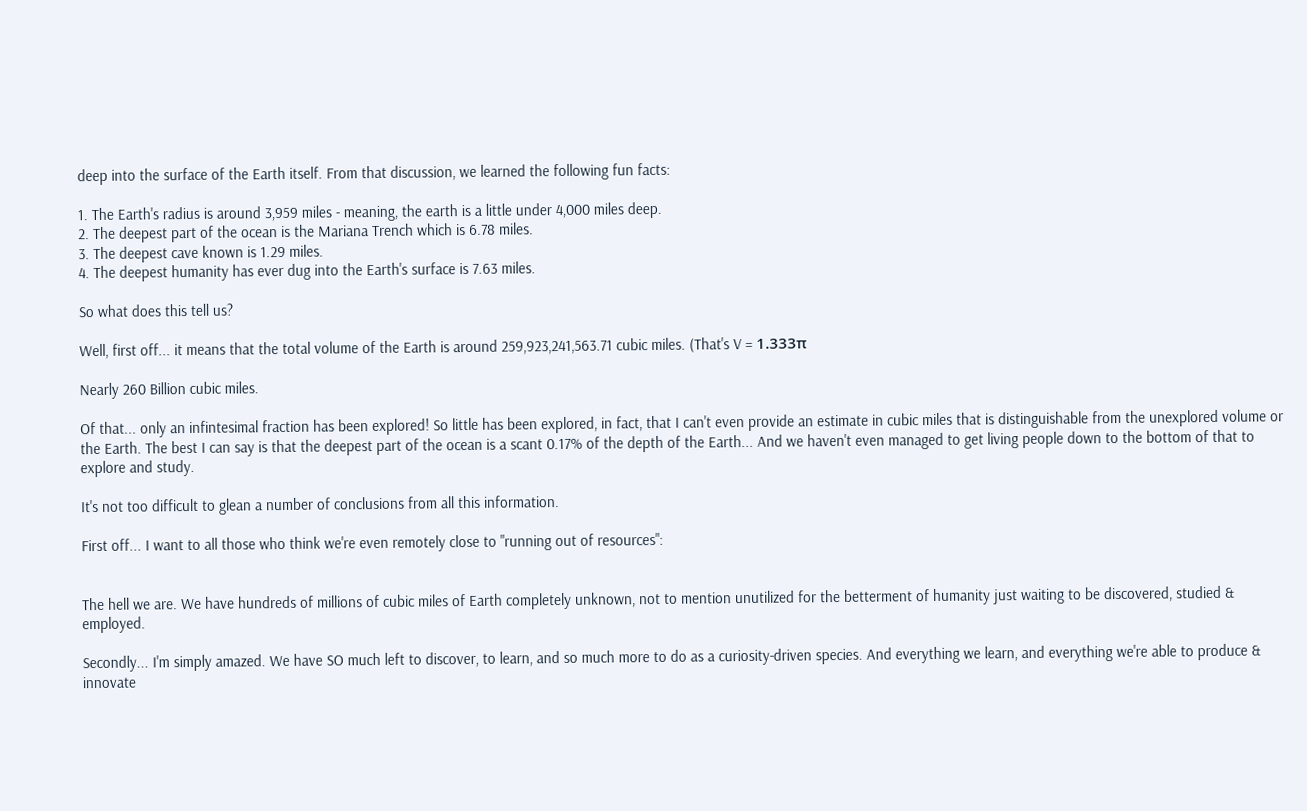deep into the surface of the Earth itself. From that discussion, we learned the following fun facts:

1. The Earth's radius is around 3,959 miles - meaning, the earth is a little under 4,000 miles deep.
2. The deepest part of the ocean is the Mariana Trench which is 6.78 miles.
3. The deepest cave known is 1.29 miles.
4. The deepest humanity has ever dug into the Earth's surface is 7.63 miles.

So what does this tell us?

Well, first off... it means that the total volume of the Earth is around 259,923,241,563.71 cubic miles. (That's V = 1.333π

Nearly 260 Billion cubic miles.

Of that... only an infintesimal fraction has been explored! So little has been explored, in fact, that I can't even provide an estimate in cubic miles that is distinguishable from the unexplored volume or the Earth. The best I can say is that the deepest part of the ocean is a scant 0.17% of the depth of the Earth... And we haven't even managed to get living people down to the bottom of that to explore and study.

It's not too difficult to glean a number of conclusions from all this information.

First off... I want to all those who think we're even remotely close to "running out of resources":


The hell we are. We have hundreds of millions of cubic miles of Earth completely unknown, not to mention unutilized for the betterment of humanity just waiting to be discovered, studied & employed.

Secondly... I'm simply amazed. We have SO much left to discover, to learn, and so much more to do as a curiosity-driven species. And everything we learn, and everything we're able to produce & innovate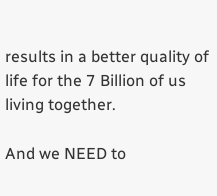results in a better quality of life for the 7 Billion of us living together.

And we NEED to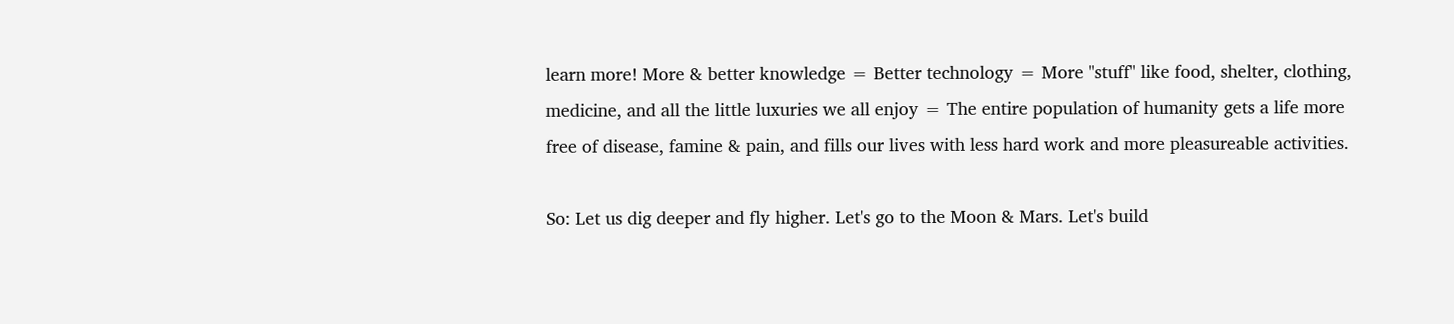learn more! More & better knowledge = Better technology = More "stuff" like food, shelter, clothing, medicine, and all the little luxuries we all enjoy = The entire population of humanity gets a life more free of disease, famine & pain, and fills our lives with less hard work and more pleasureable activities.

So: Let us dig deeper and fly higher. Let's go to the Moon & Mars. Let's build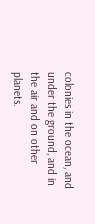colonies in the ocean, and under the ground, and in the air and on other planets.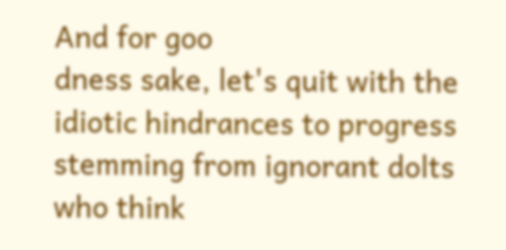And for goo
dness sake, let's quit with the idiotic hindrances to progress stemming from ignorant dolts who think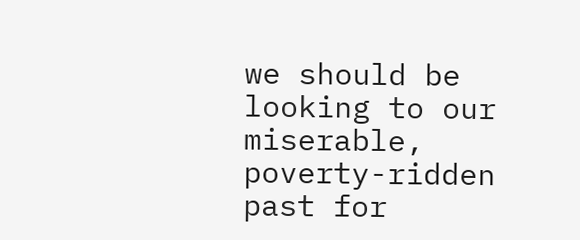we should be looking to our miserable, poverty-ridden past for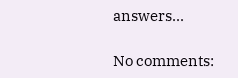answers...

No comments: